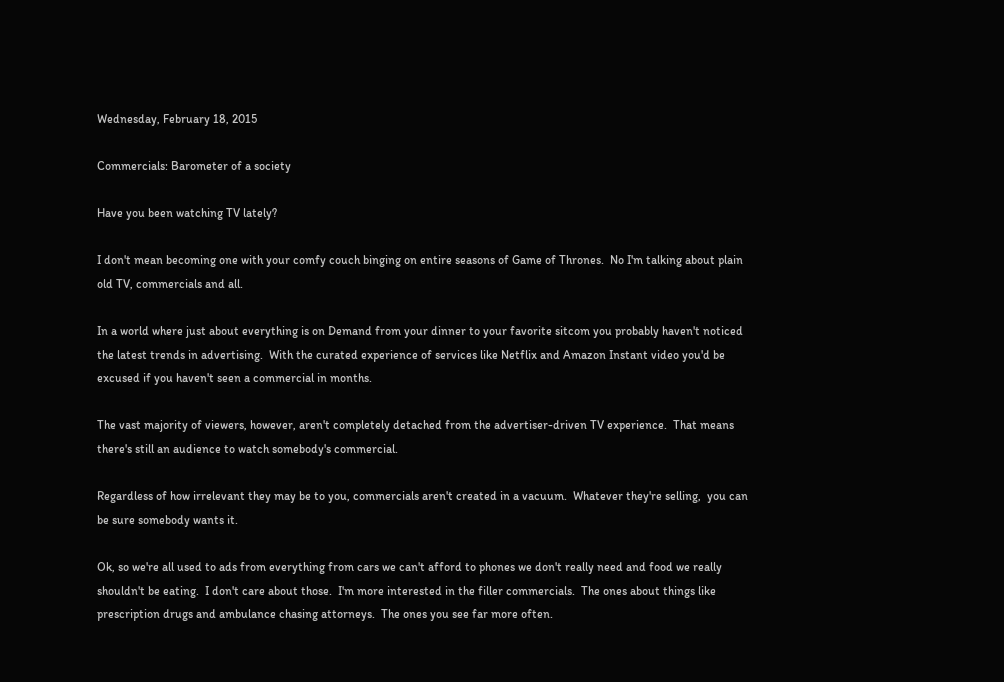Wednesday, February 18, 2015

Commercials: Barometer of a society

Have you been watching TV lately?

I don't mean becoming one with your comfy couch binging on entire seasons of Game of Thrones.  No I'm talking about plain old TV, commercials and all.

In a world where just about everything is on Demand from your dinner to your favorite sitcom you probably haven't noticed the latest trends in advertising.  With the curated experience of services like Netflix and Amazon Instant video you'd be excused if you haven't seen a commercial in months.

The vast majority of viewers, however, aren't completely detached from the advertiser-driven TV experience.  That means there's still an audience to watch somebody's commercial.

Regardless of how irrelevant they may be to you, commercials aren't created in a vacuum.  Whatever they're selling,  you can be sure somebody wants it.

Ok, so we're all used to ads from everything from cars we can't afford to phones we don't really need and food we really shouldn't be eating.  I don't care about those.  I'm more interested in the filler commercials.  The ones about things like prescription drugs and ambulance chasing attorneys.  The ones you see far more often.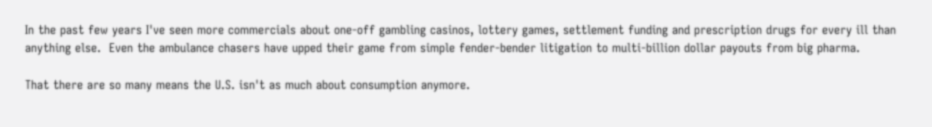In the past few years I've seen more commercials about one-off gambling casinos, lottery games, settlement funding and prescription drugs for every ill than anything else.  Even the ambulance chasers have upped their game from simple fender-bender litigation to multi-billion dollar payouts from big pharma.

That there are so many means the U.S. isn't as much about consumption anymore.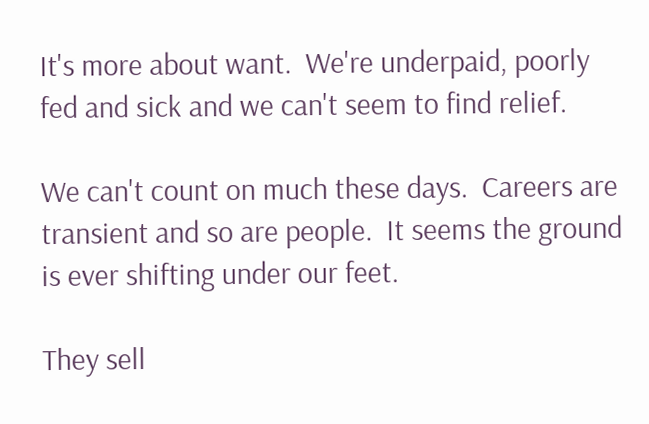It's more about want.  We're underpaid, poorly fed and sick and we can't seem to find relief.

We can't count on much these days.  Careers are transient and so are people.  It seems the ground is ever shifting under our feet.

They sell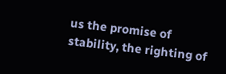us the promise of stability, the righting of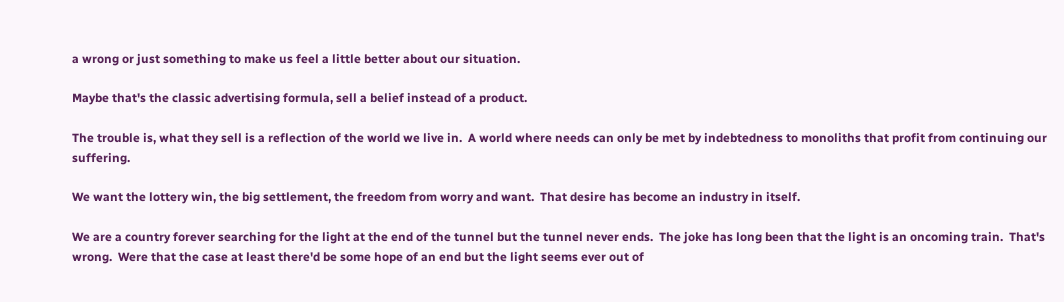a wrong or just something to make us feel a little better about our situation.

Maybe that's the classic advertising formula, sell a belief instead of a product.

The trouble is, what they sell is a reflection of the world we live in.  A world where needs can only be met by indebtedness to monoliths that profit from continuing our suffering.

We want the lottery win, the big settlement, the freedom from worry and want.  That desire has become an industry in itself.

We are a country forever searching for the light at the end of the tunnel but the tunnel never ends.  The joke has long been that the light is an oncoming train.  That's wrong.  Were that the case at least there'd be some hope of an end but the light seems ever out of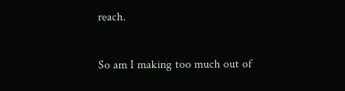reach.

So am I making too much out of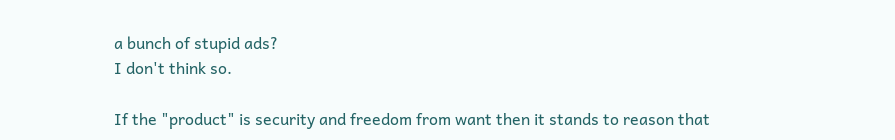a bunch of stupid ads?
I don't think so.

If the "product" is security and freedom from want then it stands to reason that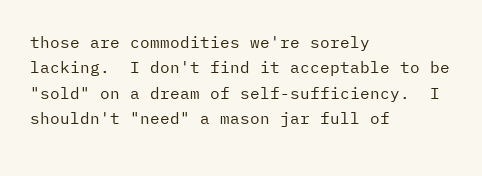those are commodities we're sorely lacking.  I don't find it acceptable to be "sold" on a dream of self-sufficiency.  I shouldn't "need" a mason jar full of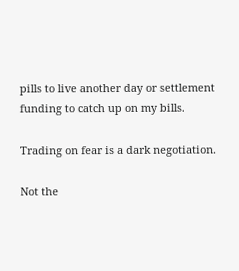pills to live another day or settlement funding to catch up on my bills.

Trading on fear is a dark negotiation.

Not the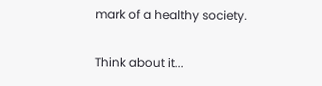mark of a healthy society.

Think about it...